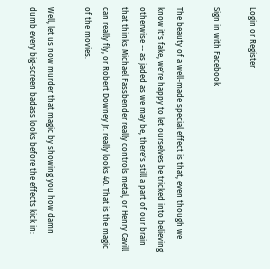Login or Register

Sign in with Facebook

The beauty of a well-made special effect is that, even though we know it's fake, we're happy to let ourselves be tricked into believing otherwise -- as jaded as we may be, there's still a part of our brain that thinks Michael Fassbender really controls metal, or Henry Cavill can really fly, or Robert Downey Jr. really looks 40. That is the magic of the movies.

Well, let us now murder that magic by showing you how damn dumb every big-screen badass looks before the effects kick in: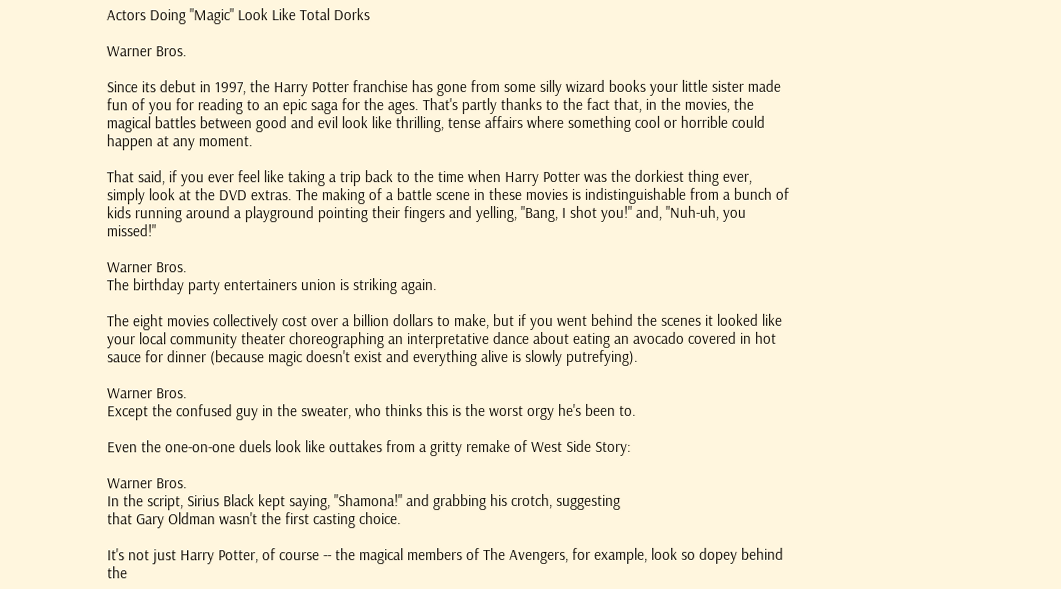Actors Doing "Magic" Look Like Total Dorks

Warner Bros.

Since its debut in 1997, the Harry Potter franchise has gone from some silly wizard books your little sister made fun of you for reading to an epic saga for the ages. That's partly thanks to the fact that, in the movies, the magical battles between good and evil look like thrilling, tense affairs where something cool or horrible could happen at any moment.

That said, if you ever feel like taking a trip back to the time when Harry Potter was the dorkiest thing ever, simply look at the DVD extras. The making of a battle scene in these movies is indistinguishable from a bunch of kids running around a playground pointing their fingers and yelling, "Bang, I shot you!" and, "Nuh-uh, you missed!"

Warner Bros.
The birthday party entertainers union is striking again.

The eight movies collectively cost over a billion dollars to make, but if you went behind the scenes it looked like your local community theater choreographing an interpretative dance about eating an avocado covered in hot sauce for dinner (because magic doesn't exist and everything alive is slowly putrefying).

Warner Bros.
Except the confused guy in the sweater, who thinks this is the worst orgy he's been to.

Even the one-on-one duels look like outtakes from a gritty remake of West Side Story:

Warner Bros.
In the script, Sirius Black kept saying, "Shamona!" and grabbing his crotch, suggesting
that Gary Oldman wasn't the first casting choice.

It's not just Harry Potter, of course -- the magical members of The Avengers, for example, look so dopey behind the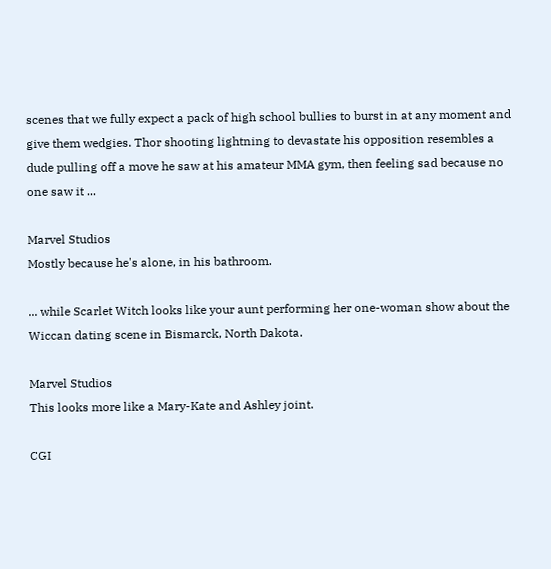scenes that we fully expect a pack of high school bullies to burst in at any moment and give them wedgies. Thor shooting lightning to devastate his opposition resembles a dude pulling off a move he saw at his amateur MMA gym, then feeling sad because no one saw it ...

Marvel Studios
Mostly because he's alone, in his bathroom.

... while Scarlet Witch looks like your aunt performing her one-woman show about the Wiccan dating scene in Bismarck, North Dakota.

Marvel Studios
This looks more like a Mary-Kate and Ashley joint.

CGI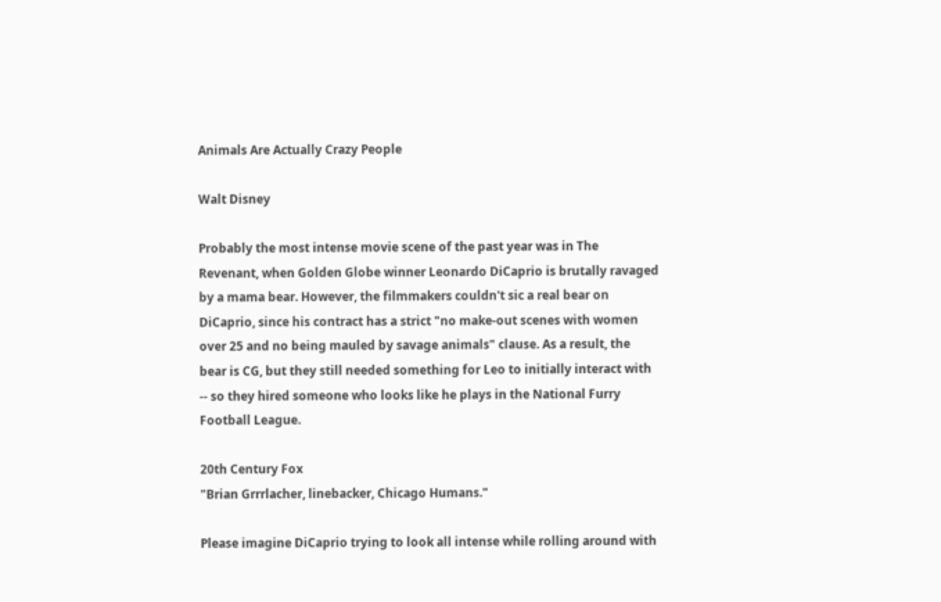Animals Are Actually Crazy People

Walt Disney

Probably the most intense movie scene of the past year was in The Revenant, when Golden Globe winner Leonardo DiCaprio is brutally ravaged by a mama bear. However, the filmmakers couldn't sic a real bear on DiCaprio, since his contract has a strict "no make-out scenes with women over 25 and no being mauled by savage animals" clause. As a result, the bear is CG, but they still needed something for Leo to initially interact with -- so they hired someone who looks like he plays in the National Furry Football League.

20th Century Fox
"Brian Grrrlacher, linebacker, Chicago Humans."

Please imagine DiCaprio trying to look all intense while rolling around with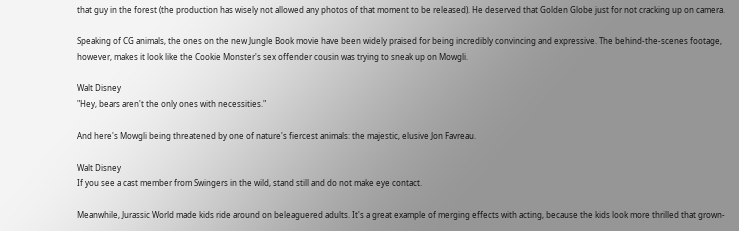that guy in the forest (the production has wisely not allowed any photos of that moment to be released). He deserved that Golden Globe just for not cracking up on camera.

Speaking of CG animals, the ones on the new Jungle Book movie have been widely praised for being incredibly convincing and expressive. The behind-the-scenes footage, however, makes it look like the Cookie Monster's sex offender cousin was trying to sneak up on Mowgli.

Walt Disney
"Hey, bears aren't the only ones with necessities."

And here's Mowgli being threatened by one of nature's fiercest animals: the majestic, elusive Jon Favreau.

Walt Disney
If you see a cast member from Swingers in the wild, stand still and do not make eye contact.

Meanwhile, Jurassic World made kids ride around on beleaguered adults. It's a great example of merging effects with acting, because the kids look more thrilled that grown-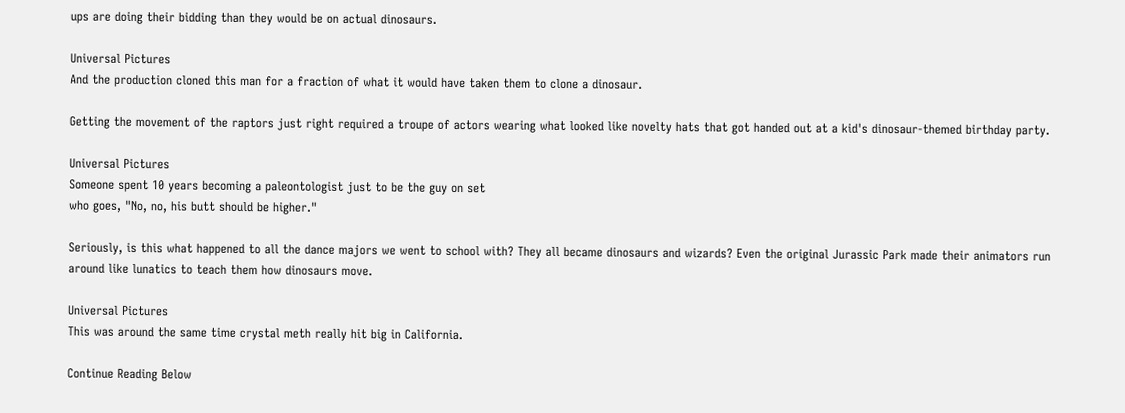ups are doing their bidding than they would be on actual dinosaurs.

Universal Pictures
And the production cloned this man for a fraction of what it would have taken them to clone a dinosaur.

Getting the movement of the raptors just right required a troupe of actors wearing what looked like novelty hats that got handed out at a kid's dinosaur-themed birthday party.

Universal Pictures
Someone spent 10 years becoming a paleontologist just to be the guy on set
who goes, "No, no, his butt should be higher."

Seriously, is this what happened to all the dance majors we went to school with? They all became dinosaurs and wizards? Even the original Jurassic Park made their animators run around like lunatics to teach them how dinosaurs move.

Universal Pictures
This was around the same time crystal meth really hit big in California.

Continue Reading Below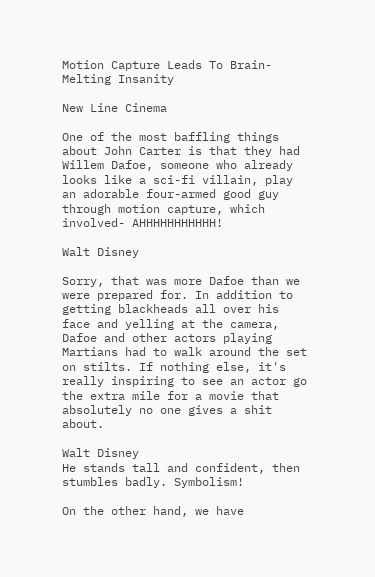Motion Capture Leads To Brain-Melting Insanity

New Line Cinema

One of the most baffling things about John Carter is that they had Willem Dafoe, someone who already looks like a sci-fi villain, play an adorable four-armed good guy through motion capture, which involved- AHHHHHHHHHHH!

Walt Disney

Sorry, that was more Dafoe than we were prepared for. In addition to getting blackheads all over his face and yelling at the camera, Dafoe and other actors playing Martians had to walk around the set on stilts. If nothing else, it's really inspiring to see an actor go the extra mile for a movie that absolutely no one gives a shit about.

Walt Disney
He stands tall and confident, then stumbles badly. Symbolism!

On the other hand, we have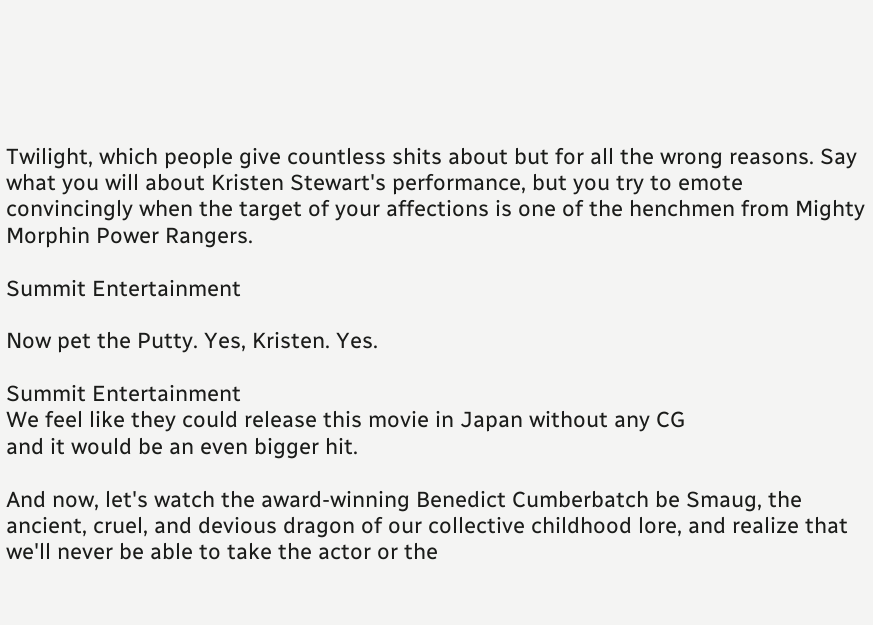Twilight, which people give countless shits about but for all the wrong reasons. Say what you will about Kristen Stewart's performance, but you try to emote convincingly when the target of your affections is one of the henchmen from Mighty Morphin Power Rangers.

Summit Entertainment

Now pet the Putty. Yes, Kristen. Yes.

Summit Entertainment
We feel like they could release this movie in Japan without any CG
and it would be an even bigger hit.

And now, let's watch the award-winning Benedict Cumberbatch be Smaug, the ancient, cruel, and devious dragon of our collective childhood lore, and realize that we'll never be able to take the actor or the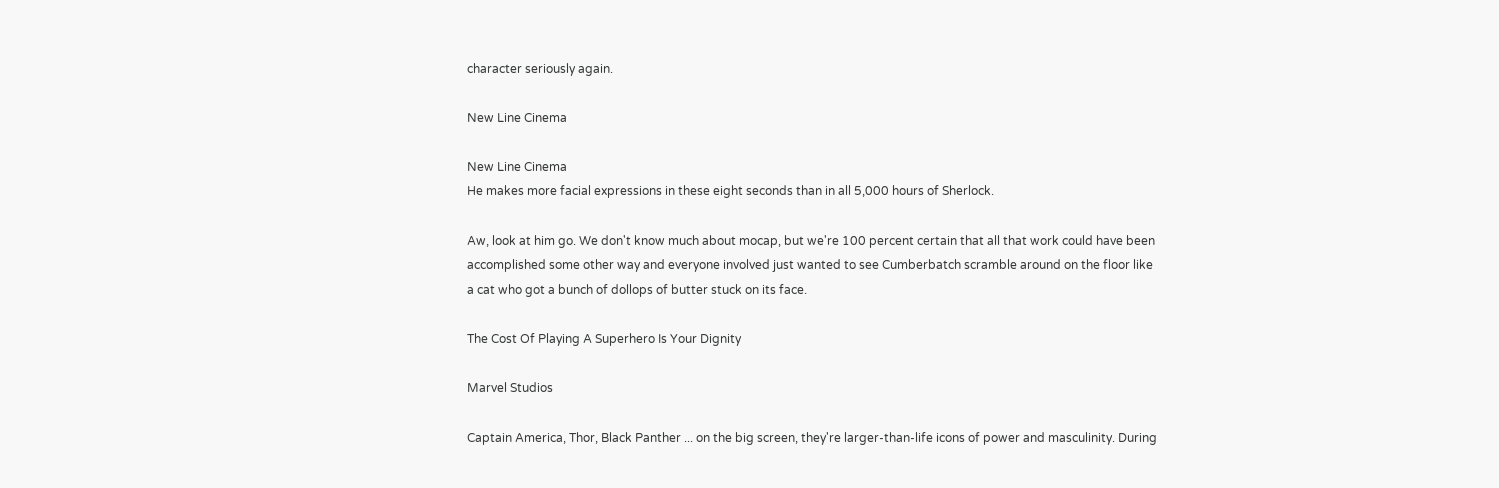character seriously again.

New Line Cinema

New Line Cinema
He makes more facial expressions in these eight seconds than in all 5,000 hours of Sherlock.

Aw, look at him go. We don't know much about mocap, but we're 100 percent certain that all that work could have been accomplished some other way and everyone involved just wanted to see Cumberbatch scramble around on the floor like a cat who got a bunch of dollops of butter stuck on its face.

The Cost Of Playing A Superhero Is Your Dignity

Marvel Studios

Captain America, Thor, Black Panther ... on the big screen, they're larger-than-life icons of power and masculinity. During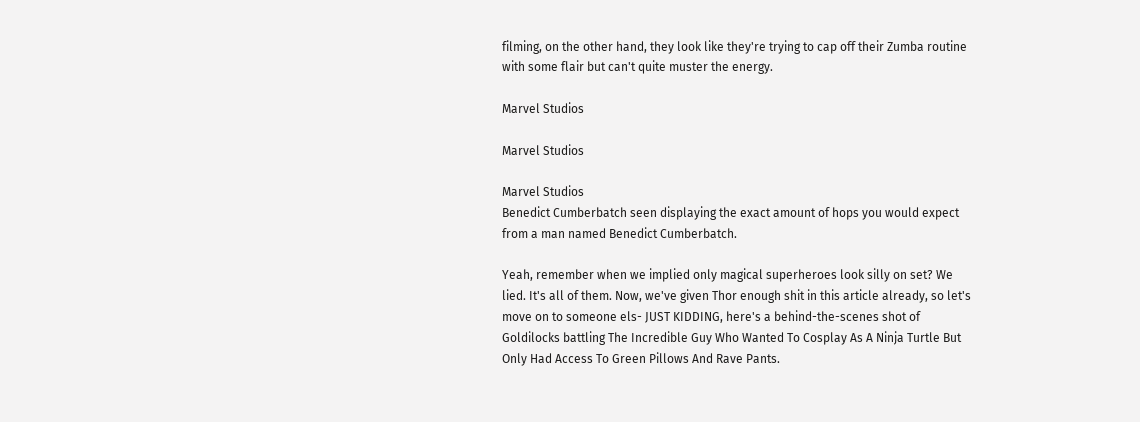filming, on the other hand, they look like they're trying to cap off their Zumba routine with some flair but can't quite muster the energy.

Marvel Studios

Marvel Studios

Marvel Studios
Benedict Cumberbatch seen displaying the exact amount of hops you would expect
from a man named Benedict Cumberbatch.

Yeah, remember when we implied only magical superheroes look silly on set? We lied. It's all of them. Now, we've given Thor enough shit in this article already, so let's move on to someone els- JUST KIDDING, here's a behind-the-scenes shot of Goldilocks battling The Incredible Guy Who Wanted To Cosplay As A Ninja Turtle But Only Had Access To Green Pillows And Rave Pants.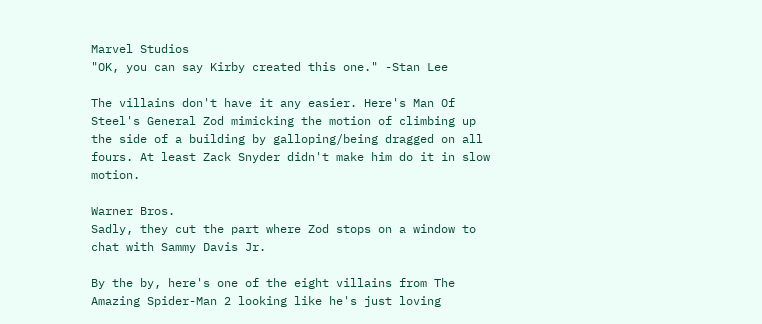Marvel Studios
"OK, you can say Kirby created this one." -Stan Lee

The villains don't have it any easier. Here's Man Of Steel's General Zod mimicking the motion of climbing up the side of a building by galloping/being dragged on all fours. At least Zack Snyder didn't make him do it in slow motion.

Warner Bros.
Sadly, they cut the part where Zod stops on a window to chat with Sammy Davis Jr.

By the by, here's one of the eight villains from The Amazing Spider-Man 2 looking like he's just loving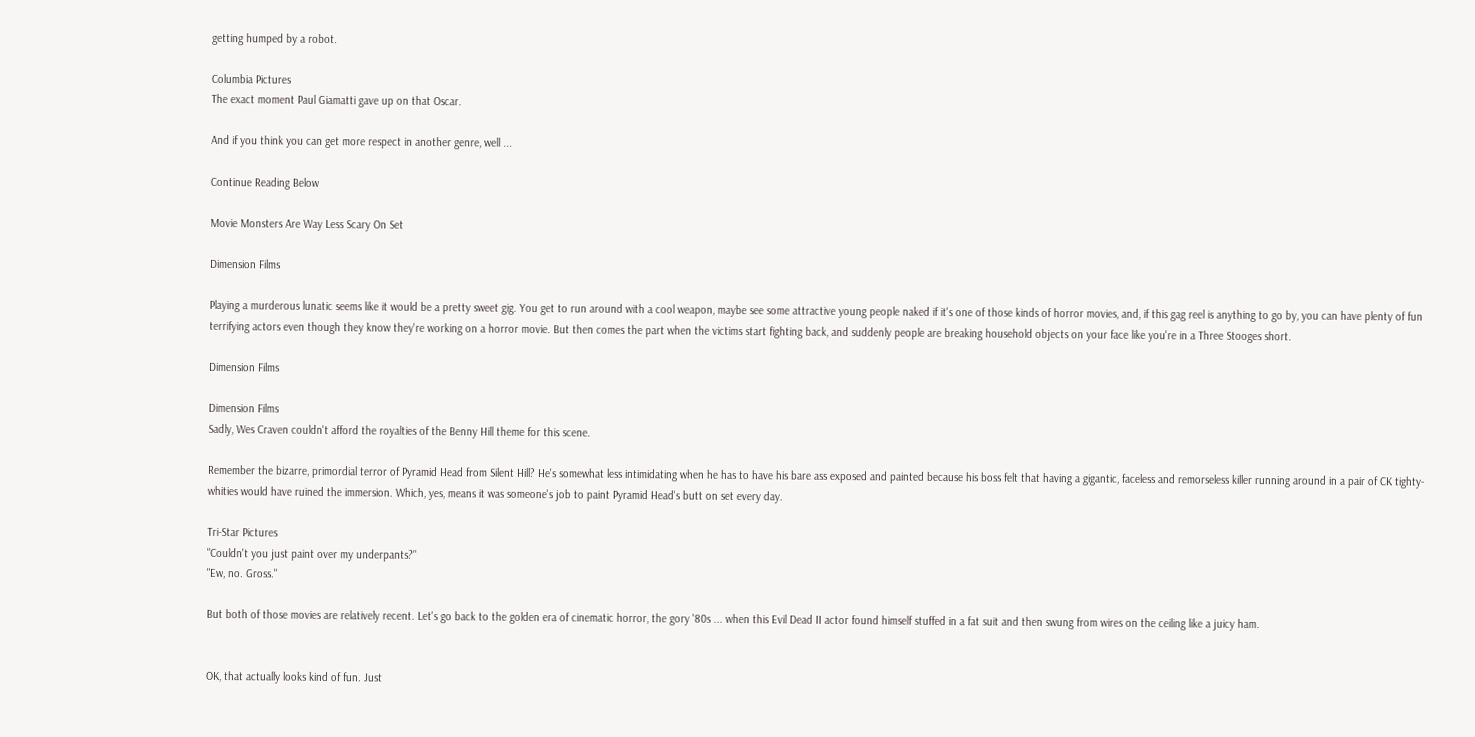getting humped by a robot.

Columbia Pictures
The exact moment Paul Giamatti gave up on that Oscar.

And if you think you can get more respect in another genre, well ...

Continue Reading Below

Movie Monsters Are Way Less Scary On Set

Dimension Films

Playing a murderous lunatic seems like it would be a pretty sweet gig. You get to run around with a cool weapon, maybe see some attractive young people naked if it's one of those kinds of horror movies, and, if this gag reel is anything to go by, you can have plenty of fun terrifying actors even though they know they're working on a horror movie. But then comes the part when the victims start fighting back, and suddenly people are breaking household objects on your face like you're in a Three Stooges short.

Dimension Films

Dimension Films
Sadly, Wes Craven couldn't afford the royalties of the Benny Hill theme for this scene.

Remember the bizarre, primordial terror of Pyramid Head from Silent Hill? He's somewhat less intimidating when he has to have his bare ass exposed and painted because his boss felt that having a gigantic, faceless and remorseless killer running around in a pair of CK tighty-whities would have ruined the immersion. Which, yes, means it was someone's job to paint Pyramid Head's butt on set every day.

Tri-Star Pictures
"Couldn't you just paint over my underpants?"
"Ew, no. Gross."

But both of those movies are relatively recent. Let's go back to the golden era of cinematic horror, the gory '80s ... when this Evil Dead II actor found himself stuffed in a fat suit and then swung from wires on the ceiling like a juicy ham.


OK, that actually looks kind of fun. Just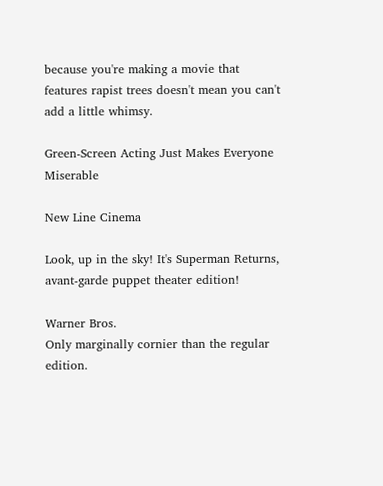because you're making a movie that features rapist trees doesn't mean you can't add a little whimsy.

Green-Screen Acting Just Makes Everyone Miserable

New Line Cinema

Look, up in the sky! It's Superman Returns, avant-garde puppet theater edition!

Warner Bros.
Only marginally cornier than the regular edition.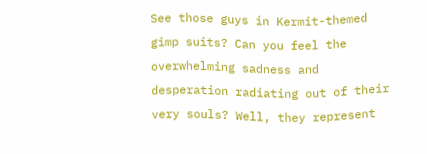See those guys in Kermit-themed gimp suits? Can you feel the overwhelming sadness and desperation radiating out of their very souls? Well, they represent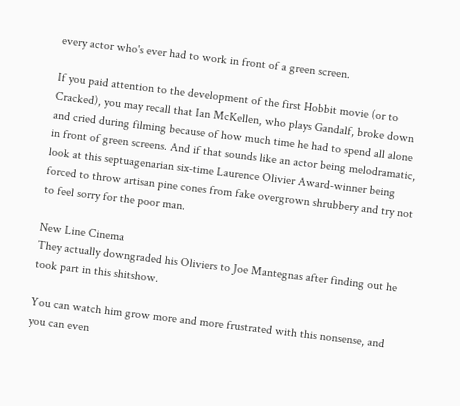every actor who's ever had to work in front of a green screen.

If you paid attention to the development of the first Hobbit movie (or to Cracked), you may recall that Ian McKellen, who plays Gandalf, broke down and cried during filming because of how much time he had to spend all alone in front of green screens. And if that sounds like an actor being melodramatic, look at this septuagenarian six-time Laurence Olivier Award-winner being forced to throw artisan pine cones from fake overgrown shrubbery and try not to feel sorry for the poor man.

New Line Cinema
They actually downgraded his Oliviers to Joe Mantegnas after finding out he took part in this shitshow.

You can watch him grow more and more frustrated with this nonsense, and you can even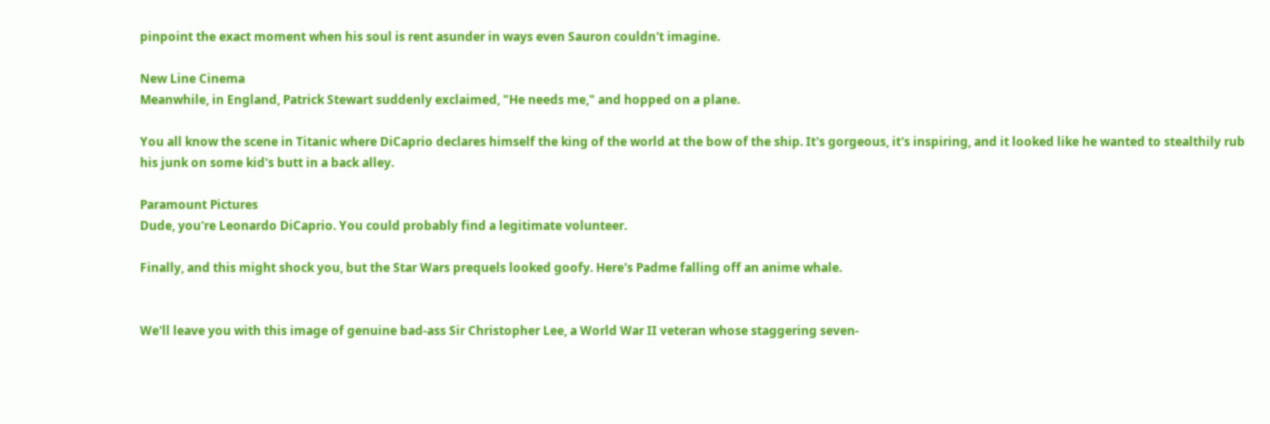pinpoint the exact moment when his soul is rent asunder in ways even Sauron couldn't imagine.

New Line Cinema
Meanwhile, in England, Patrick Stewart suddenly exclaimed, "He needs me," and hopped on a plane.

You all know the scene in Titanic where DiCaprio declares himself the king of the world at the bow of the ship. It's gorgeous, it's inspiring, and it looked like he wanted to stealthily rub his junk on some kid's butt in a back alley.

Paramount Pictures
Dude, you're Leonardo DiCaprio. You could probably find a legitimate volunteer.

Finally, and this might shock you, but the Star Wars prequels looked goofy. Here's Padme falling off an anime whale.


We'll leave you with this image of genuine bad-ass Sir Christopher Lee, a World War II veteran whose staggering seven-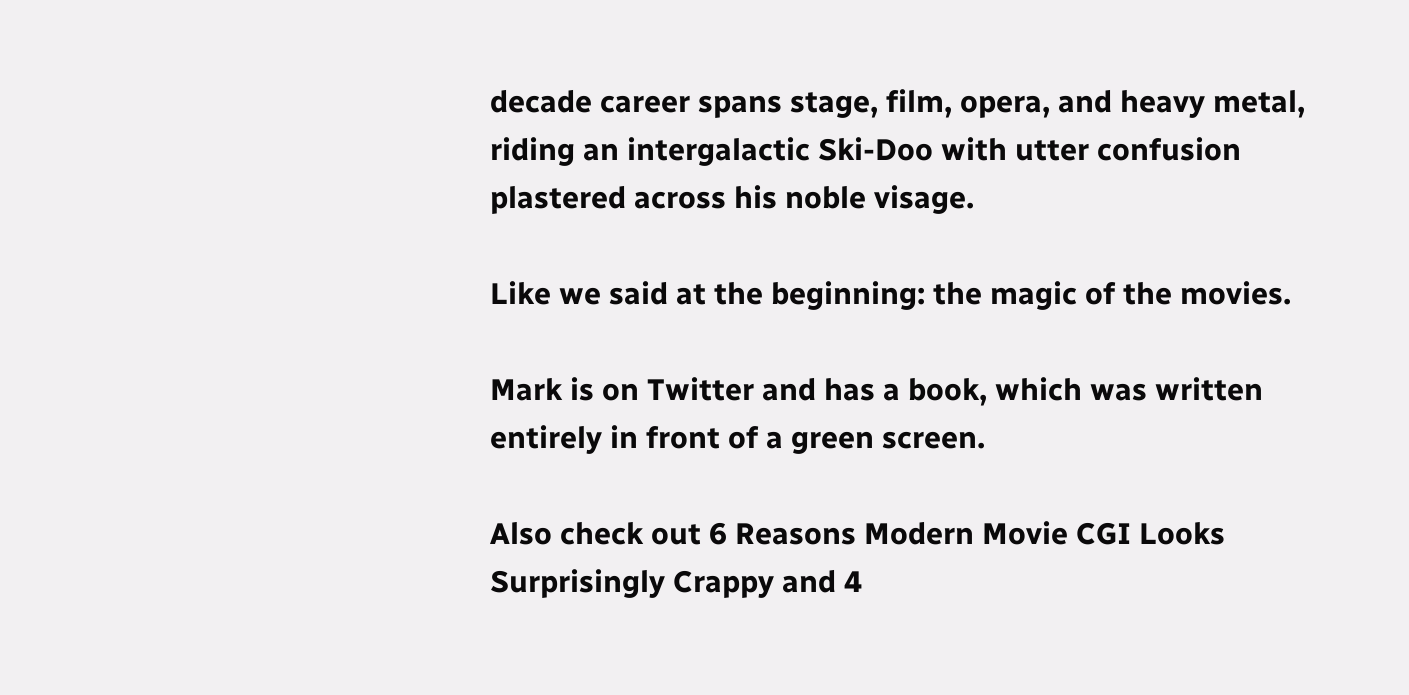decade career spans stage, film, opera, and heavy metal, riding an intergalactic Ski-Doo with utter confusion plastered across his noble visage.

Like we said at the beginning: the magic of the movies.

Mark is on Twitter and has a book, which was written entirely in front of a green screen.

Also check out 6 Reasons Modern Movie CGI Looks Surprisingly Crappy and 4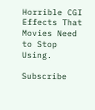Horrible CGI Effects That Movies Need to Stop Using.

Subscribe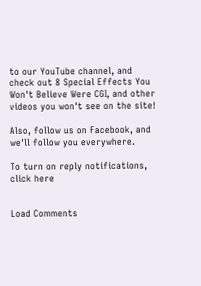to our YouTube channel, and check out 8 Special Effects You Won't Believe Were CGI, and other videos you won't see on the site!

Also, follow us on Facebook, and we'll follow you everywhere.

To turn on reply notifications, click here


Load Comments